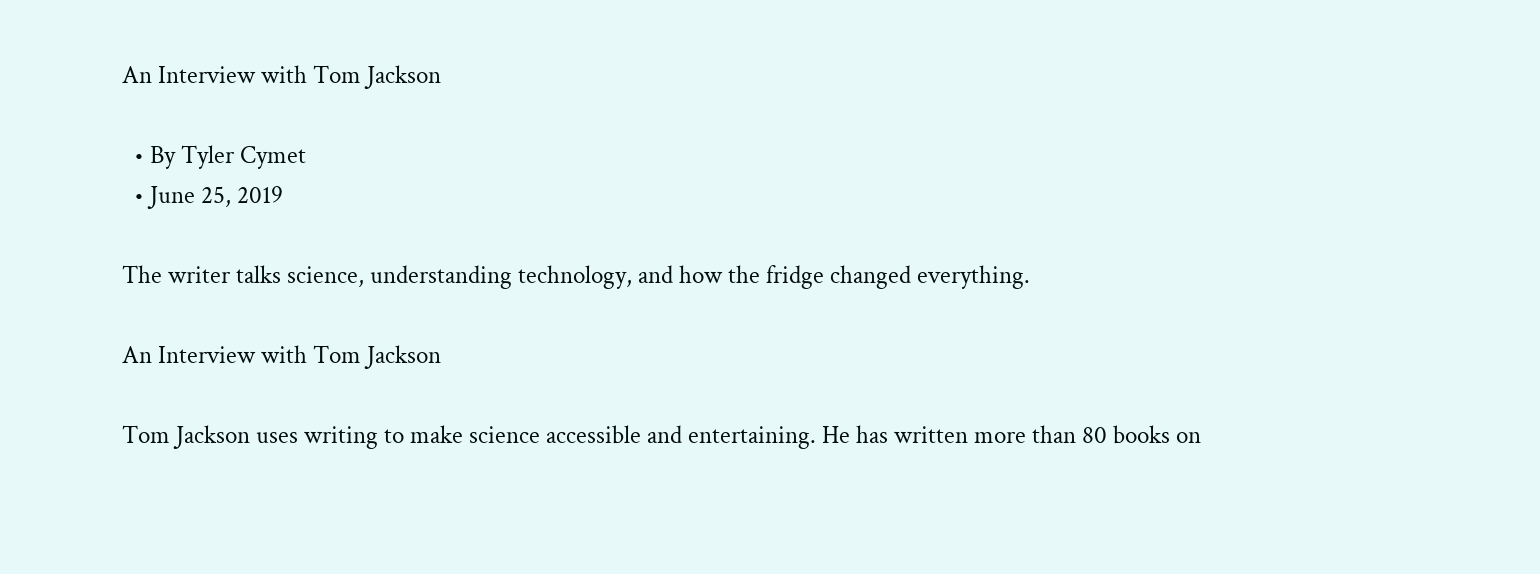An Interview with Tom Jackson

  • By Tyler Cymet
  • June 25, 2019

The writer talks science, understanding technology, and how the fridge changed everything.

An Interview with Tom Jackson

Tom Jackson uses writing to make science accessible and entertaining. He has written more than 80 books on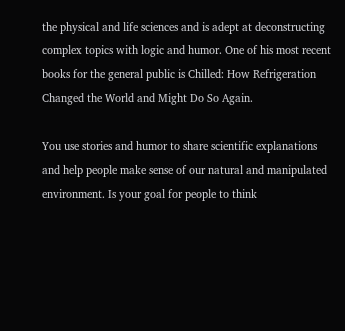the physical and life sciences and is adept at deconstructing complex topics with logic and humor. One of his most recent books for the general public is Chilled: How Refrigeration Changed the World and Might Do So Again.

You use stories and humor to share scientific explanations and help people make sense of our natural and manipulated environment. Is your goal for people to think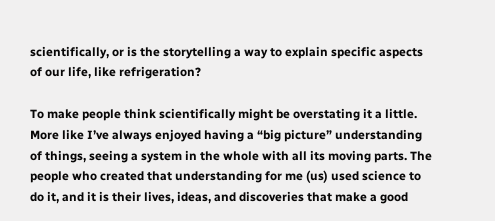scientifically, or is the storytelling a way to explain specific aspects of our life, like refrigeration?

To make people think scientifically might be overstating it a little. More like I’ve always enjoyed having a “big picture” understanding of things, seeing a system in the whole with all its moving parts. The people who created that understanding for me (us) used science to do it, and it is their lives, ideas, and discoveries that make a good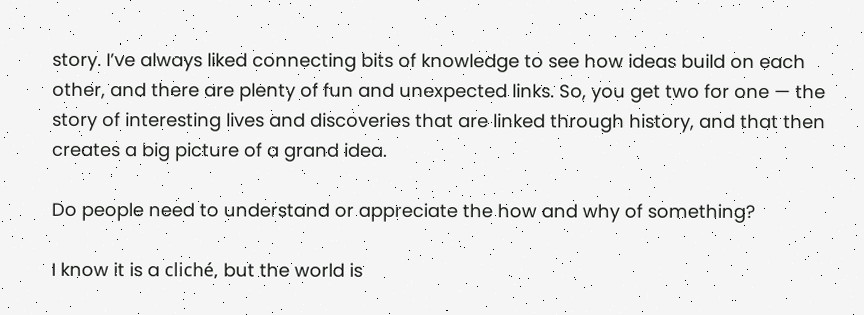story. I’ve always liked connecting bits of knowledge to see how ideas build on each other, and there are plenty of fun and unexpected links. So, you get two for one — the story of interesting lives and discoveries that are linked through history, and that then creates a big picture of a grand idea.

Do people need to understand or appreciate the how and why of something?

I know it is a cliché, but the world is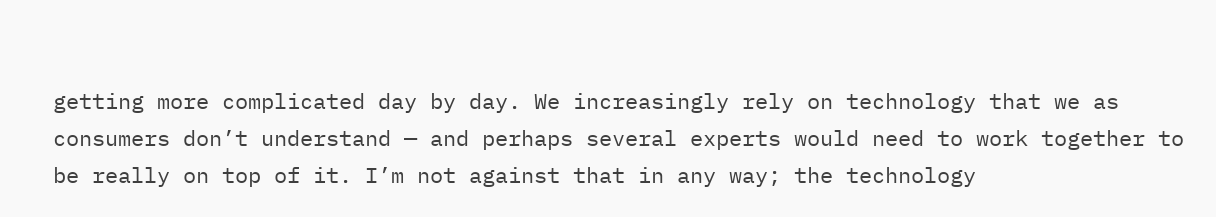getting more complicated day by day. We increasingly rely on technology that we as consumers don’t understand — and perhaps several experts would need to work together to be really on top of it. I’m not against that in any way; the technology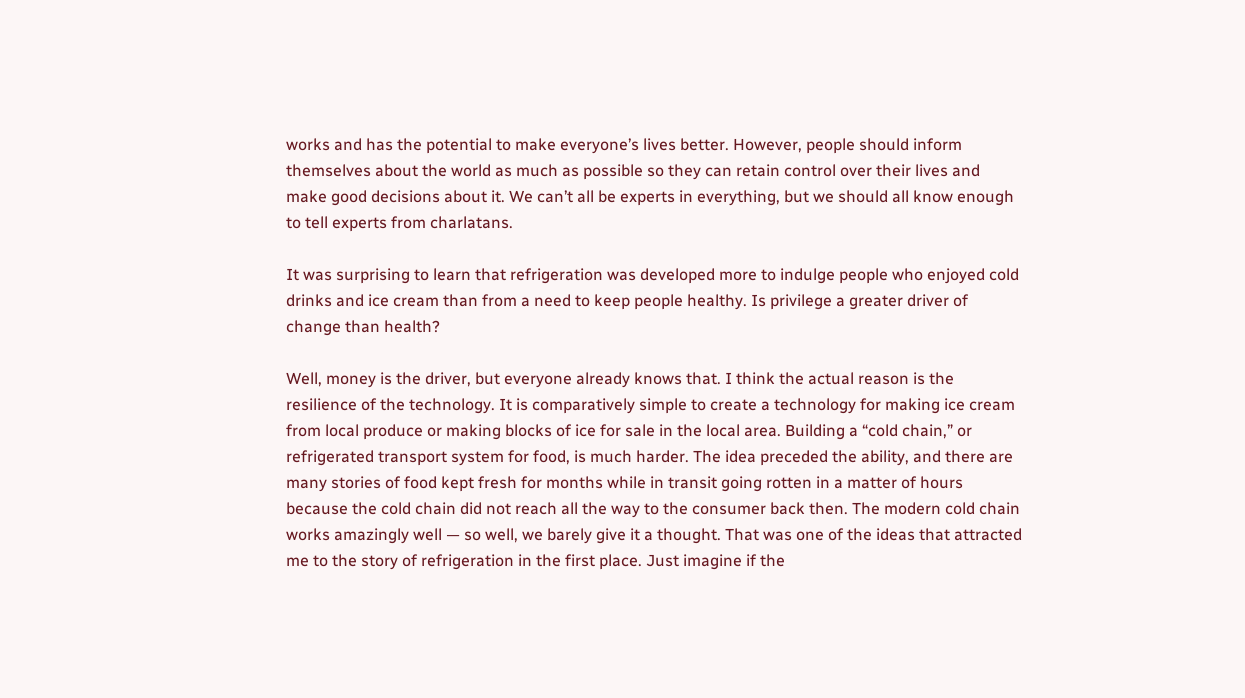works and has the potential to make everyone’s lives better. However, people should inform themselves about the world as much as possible so they can retain control over their lives and make good decisions about it. We can’t all be experts in everything, but we should all know enough to tell experts from charlatans.

It was surprising to learn that refrigeration was developed more to indulge people who enjoyed cold drinks and ice cream than from a need to keep people healthy. Is privilege a greater driver of change than health?

Well, money is the driver, but everyone already knows that. I think the actual reason is the resilience of the technology. It is comparatively simple to create a technology for making ice cream from local produce or making blocks of ice for sale in the local area. Building a “cold chain,” or refrigerated transport system for food, is much harder. The idea preceded the ability, and there are many stories of food kept fresh for months while in transit going rotten in a matter of hours because the cold chain did not reach all the way to the consumer back then. The modern cold chain works amazingly well — so well, we barely give it a thought. That was one of the ideas that attracted me to the story of refrigeration in the first place. Just imagine if the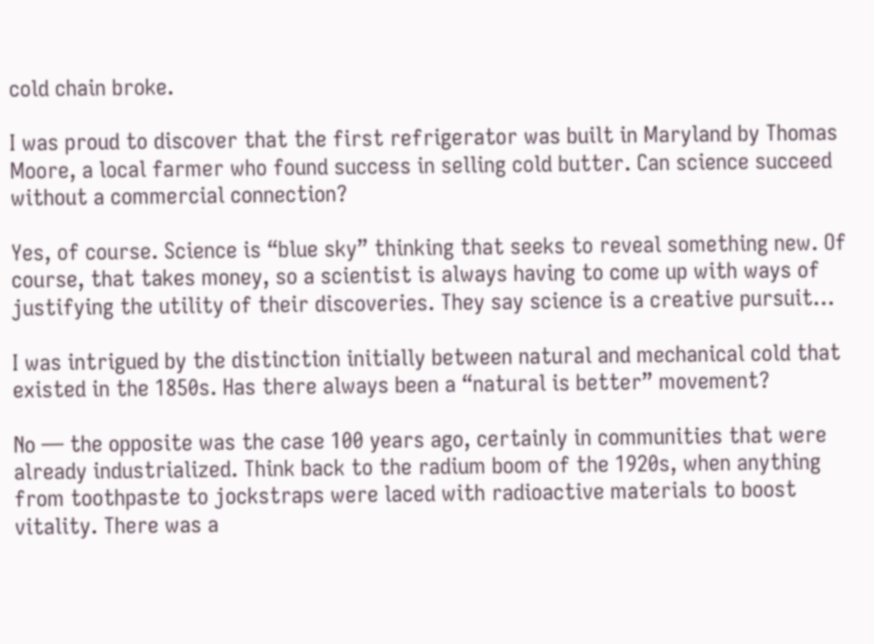cold chain broke.

I was proud to discover that the first refrigerator was built in Maryland by Thomas Moore, a local farmer who found success in selling cold butter. Can science succeed without a commercial connection?

Yes, of course. Science is “blue sky” thinking that seeks to reveal something new. Of course, that takes money, so a scientist is always having to come up with ways of justifying the utility of their discoveries. They say science is a creative pursuit…

I was intrigued by the distinction initially between natural and mechanical cold that existed in the 1850s. Has there always been a “natural is better” movement?

No — the opposite was the case 100 years ago, certainly in communities that were already industrialized. Think back to the radium boom of the 1920s, when anything from toothpaste to jockstraps were laced with radioactive materials to boost vitality. There was a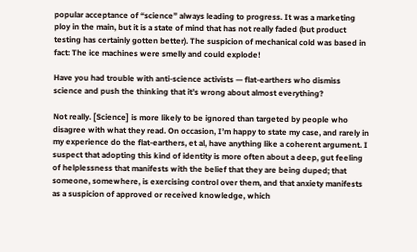popular acceptance of “science” always leading to progress. It was a marketing ploy in the main, but it is a state of mind that has not really faded (but product testing has certainly gotten better). The suspicion of mechanical cold was based in fact: The ice machines were smelly and could explode!

Have you had trouble with anti-science activists — flat-earthers who dismiss science and push the thinking that it’s wrong about almost everything?

Not really. [Science] is more likely to be ignored than targeted by people who disagree with what they read. On occasion, I’m happy to state my case, and rarely in my experience do the flat-earthers, et al, have anything like a coherent argument. I suspect that adopting this kind of identity is more often about a deep, gut feeling of helplessness that manifests with the belief that they are being duped; that someone, somewhere, is exercising control over them, and that anxiety manifests as a suspicion of approved or received knowledge, which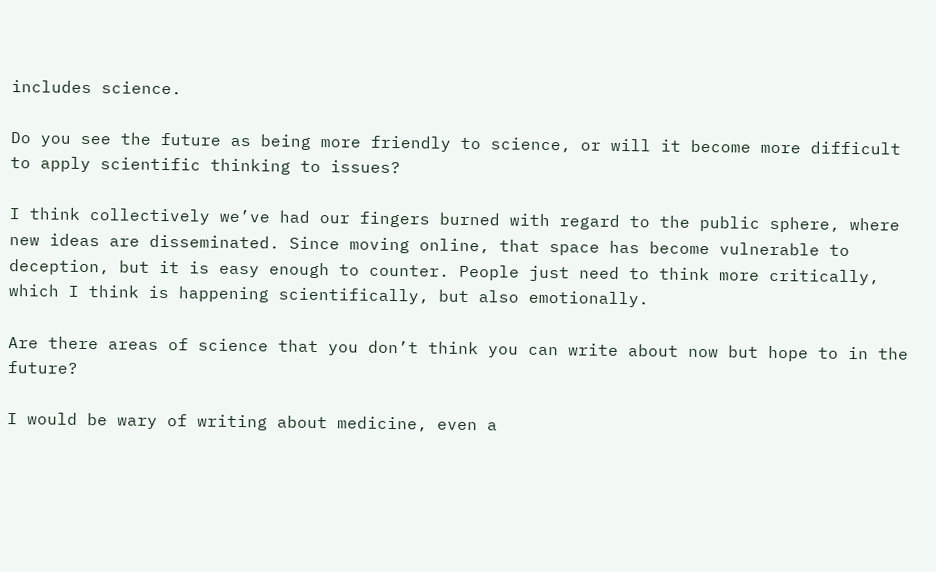includes science.

Do you see the future as being more friendly to science, or will it become more difficult to apply scientific thinking to issues?

I think collectively we’ve had our fingers burned with regard to the public sphere, where new ideas are disseminated. Since moving online, that space has become vulnerable to deception, but it is easy enough to counter. People just need to think more critically, which I think is happening scientifically, but also emotionally.

Are there areas of science that you don’t think you can write about now but hope to in the future?

I would be wary of writing about medicine, even a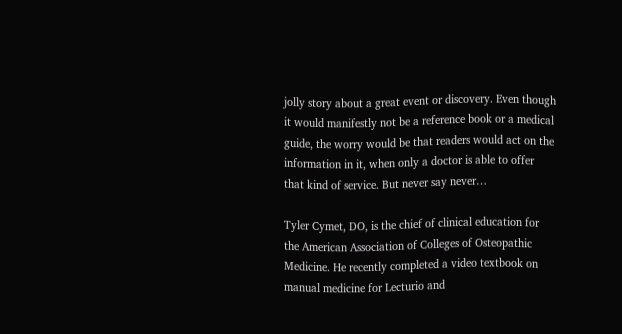jolly story about a great event or discovery. Even though it would manifestly not be a reference book or a medical guide, the worry would be that readers would act on the information in it, when only a doctor is able to offer that kind of service. But never say never…

Tyler Cymet, DO, is the chief of clinical education for the American Association of Colleges of Osteopathic Medicine. He recently completed a video textbook on manual medicine for Lecturio and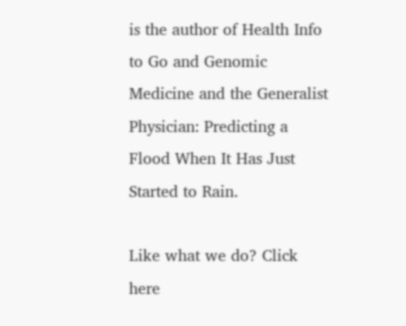is the author of Health Info to Go and Genomic Medicine and the Generalist Physician: Predicting a Flood When It Has Just Started to Rain.

Like what we do? Click here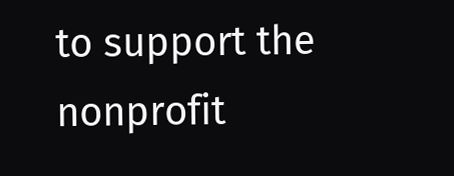to support the nonprofit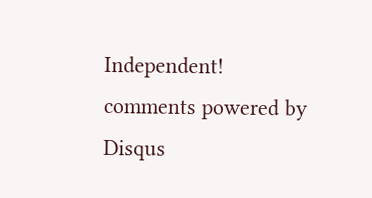Independent!
comments powered by Disqus